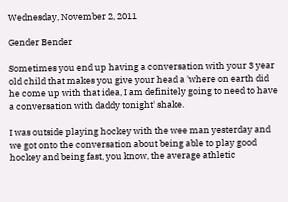Wednesday, November 2, 2011

Gender Bender

Sometimes you end up having a conversation with your 3 year old child that makes you give your head a 'where on earth did he come up with that idea, I am definitely going to need to have a conversation with daddy tonight' shake.

I was outside playing hockey with the wee man yesterday and we got onto the conversation about being able to play good hockey and being fast, you know, the average athletic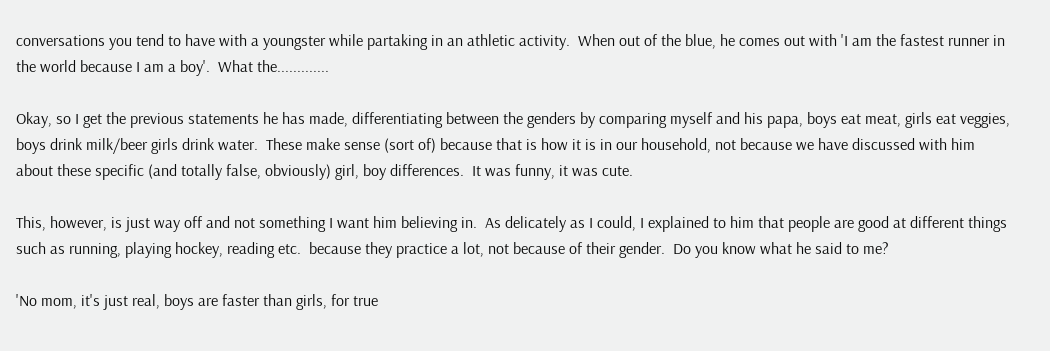conversations you tend to have with a youngster while partaking in an athletic activity.  When out of the blue, he comes out with 'I am the fastest runner in the world because I am a boy'.  What the.............

Okay, so I get the previous statements he has made, differentiating between the genders by comparing myself and his papa, boys eat meat, girls eat veggies, boys drink milk/beer girls drink water.  These make sense (sort of) because that is how it is in our household, not because we have discussed with him about these specific (and totally false, obviously) girl, boy differences.  It was funny, it was cute.

This, however, is just way off and not something I want him believing in.  As delicately as I could, I explained to him that people are good at different things such as running, playing hockey, reading etc.  because they practice a lot, not because of their gender.  Do you know what he said to me?

'No mom, it's just real, boys are faster than girls, for true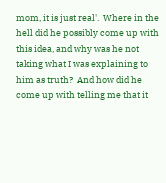mom, it is just real'.  Where in the hell did he possibly come up with this idea, and why was he not taking what I was explaining to him as truth?  And how did he come up with telling me that it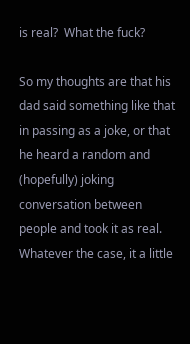is real?  What the fuck?

So my thoughts are that his dad said something like that in passing as a joke, or that he heard a random and (hopefully) joking conversation between people and took it as real.  Whatever the case, it a little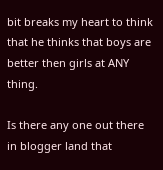bit breaks my heart to think that he thinks that boys are better then girls at ANY thing.

Is there any one out there in blogger land that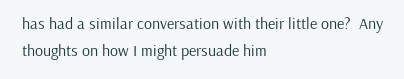has had a similar conversation with their little one?  Any thoughts on how I might persuade him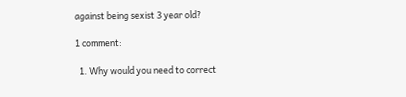against being sexist 3 year old?

1 comment:

  1. Why would you need to correct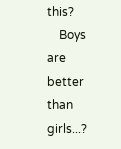this?
    Boys are better than girls...?